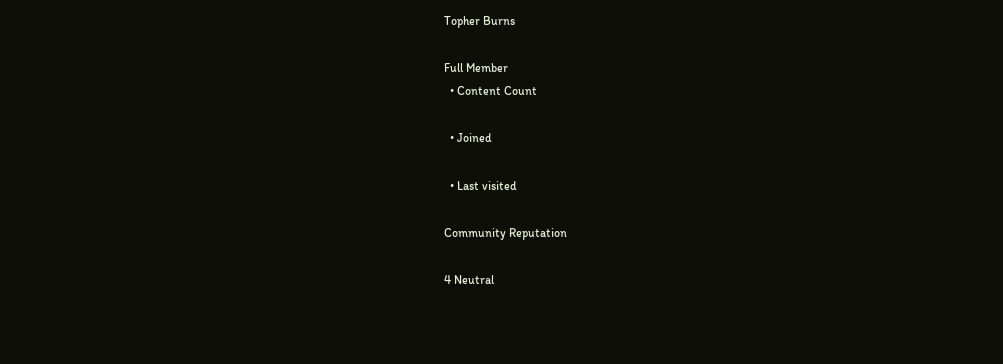Topher Burns

Full Member
  • Content Count

  • Joined

  • Last visited

Community Reputation

4 Neutral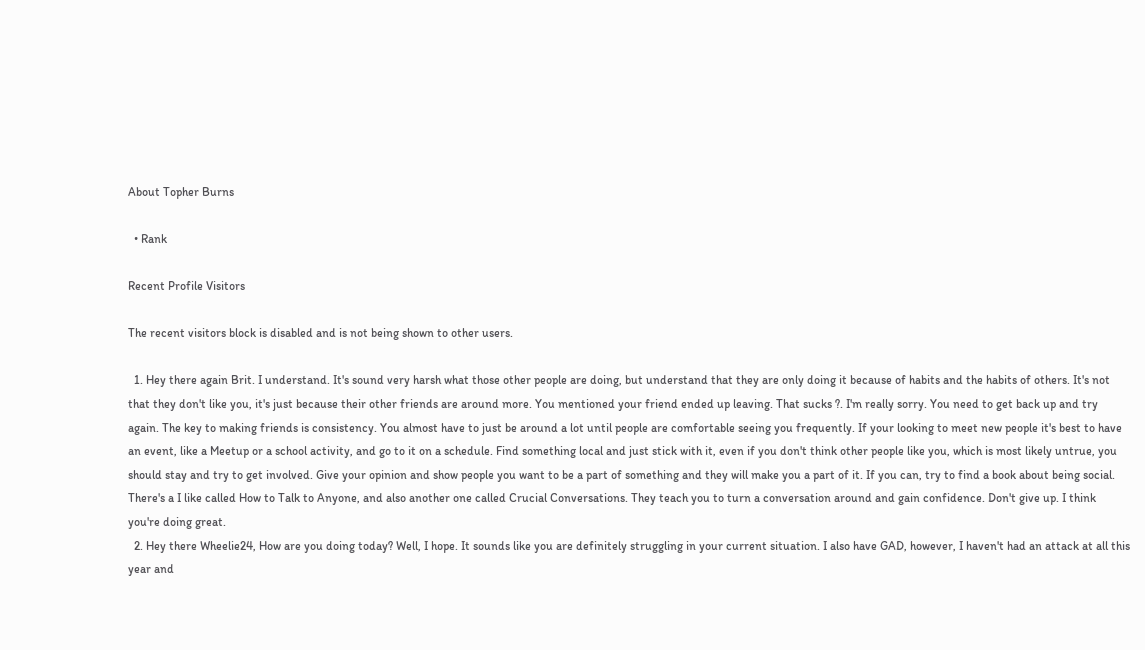About Topher Burns

  • Rank

Recent Profile Visitors

The recent visitors block is disabled and is not being shown to other users.

  1. Hey there again Brit. I understand. It's sound very harsh what those other people are doing, but understand that they are only doing it because of habits and the habits of others. It's not that they don't like you, it's just because their other friends are around more. You mentioned your friend ended up leaving. That sucks ?. I'm really sorry. You need to get back up and try again. The key to making friends is consistency. You almost have to just be around a lot until people are comfortable seeing you frequently. If your looking to meet new people it's best to have an event, like a Meetup or a school activity, and go to it on a schedule. Find something local and just stick with it, even if you don't think other people like you, which is most likely untrue, you should stay and try to get involved. Give your opinion and show people you want to be a part of something and they will make you a part of it. If you can, try to find a book about being social. There's a I like called How to Talk to Anyone, and also another one called Crucial Conversations. They teach you to turn a conversation around and gain confidence. Don't give up. I think you're doing great.
  2. Hey there Wheelie24, How are you doing today? Well, I hope. It sounds like you are definitely struggling in your current situation. I also have GAD, however, I haven't had an attack at all this year and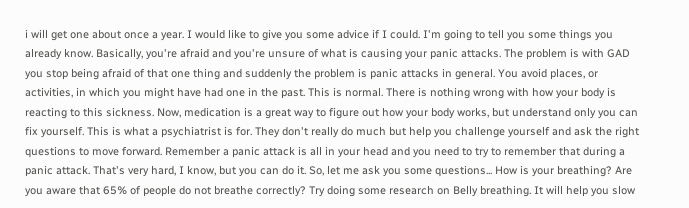i will get one about once a year. I would like to give you some advice if I could. I'm going to tell you some things you already know. Basically, you're afraid and you're unsure of what is causing your panic attacks. The problem is with GAD you stop being afraid of that one thing and suddenly the problem is panic attacks in general. You avoid places, or activities, in which you might have had one in the past. This is normal. There is nothing wrong with how your body is reacting to this sickness. Now, medication is a great way to figure out how your body works, but understand only you can fix yourself. This is what a psychiatrist is for. They don't really do much but help you challenge yourself and ask the right questions to move forward. Remember a panic attack is all in your head and you need to try to remember that during a panic attack. That's very hard, I know, but you can do it. So, let me ask you some questions... How is your breathing? Are you aware that 65% of people do not breathe correctly? Try doing some research on Belly breathing. It will help you slow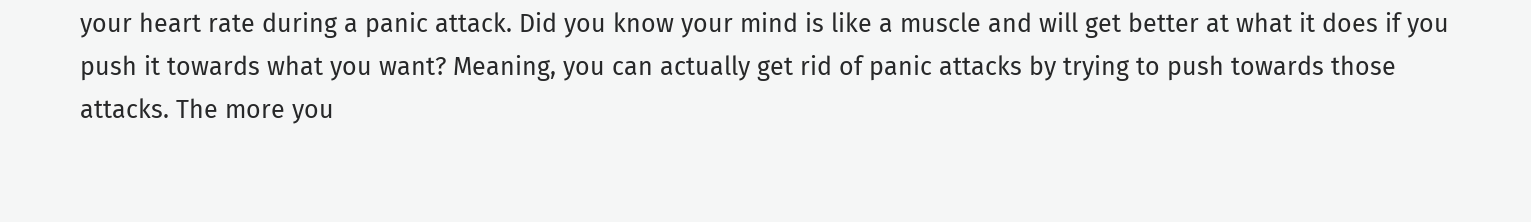your heart rate during a panic attack. Did you know your mind is like a muscle and will get better at what it does if you push it towards what you want? Meaning, you can actually get rid of panic attacks by trying to push towards those attacks. The more you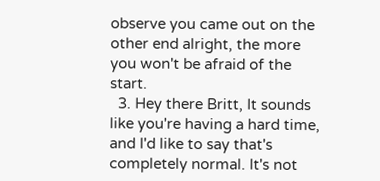observe you came out on the other end alright, the more you won't be afraid of the start.
  3. Hey there Britt, It sounds like you're having a hard time, and I'd like to say that's completely normal. It's not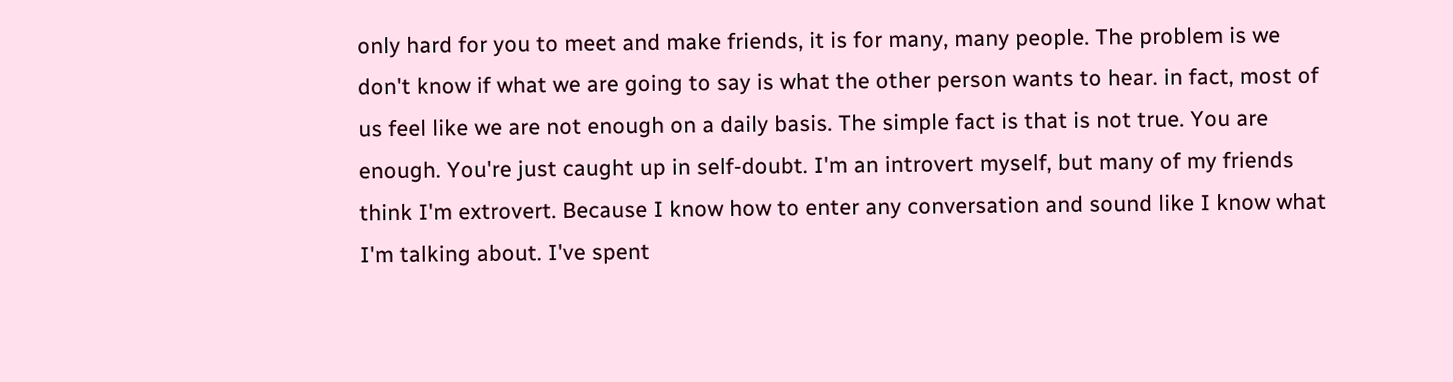only hard for you to meet and make friends, it is for many, many people. The problem is we don't know if what we are going to say is what the other person wants to hear. in fact, most of us feel like we are not enough on a daily basis. The simple fact is that is not true. You are enough. You're just caught up in self-doubt. I'm an introvert myself, but many of my friends think I'm extrovert. Because I know how to enter any conversation and sound like I know what I'm talking about. I've spent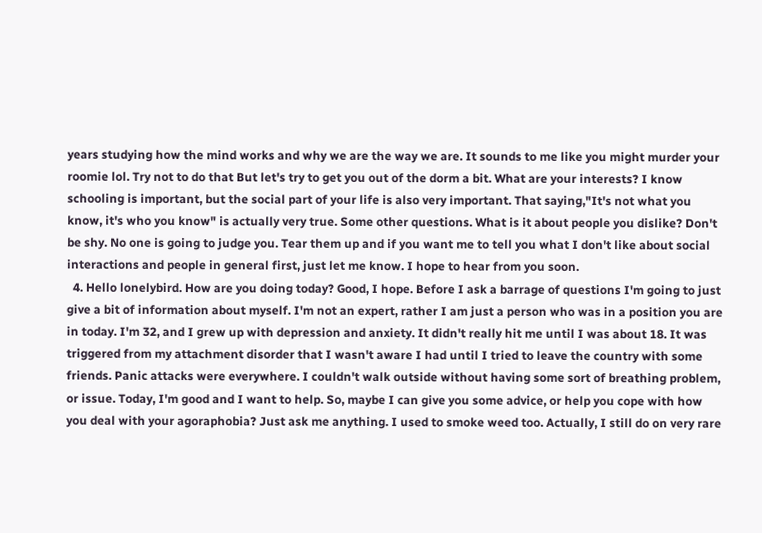years studying how the mind works and why we are the way we are. It sounds to me like you might murder your roomie lol. Try not to do that But let's try to get you out of the dorm a bit. What are your interests? I know schooling is important, but the social part of your life is also very important. That saying,"It's not what you know, it's who you know" is actually very true. Some other questions. What is it about people you dislike? Don't be shy. No one is going to judge you. Tear them up and if you want me to tell you what I don't like about social interactions and people in general first, just let me know. I hope to hear from you soon.
  4. Hello lonelybird. How are you doing today? Good, I hope. Before I ask a barrage of questions I'm going to just give a bit of information about myself. I'm not an expert, rather I am just a person who was in a position you are in today. I'm 32, and I grew up with depression and anxiety. It didn't really hit me until I was about 18. It was triggered from my attachment disorder that I wasn't aware I had until I tried to leave the country with some friends. Panic attacks were everywhere. I couldn't walk outside without having some sort of breathing problem, or issue. Today, I'm good and I want to help. So, maybe I can give you some advice, or help you cope with how you deal with your agoraphobia? Just ask me anything. I used to smoke weed too. Actually, I still do on very rare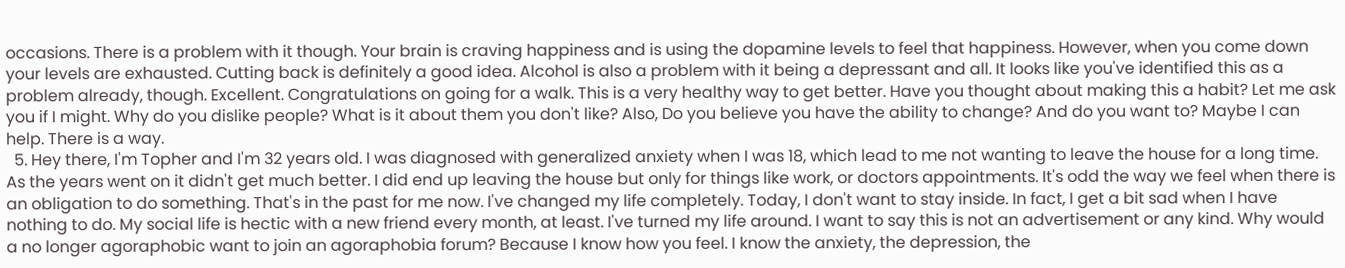occasions. There is a problem with it though. Your brain is craving happiness and is using the dopamine levels to feel that happiness. However, when you come down your levels are exhausted. Cutting back is definitely a good idea. Alcohol is also a problem with it being a depressant and all. It looks like you've identified this as a problem already, though. Excellent. Congratulations on going for a walk. This is a very healthy way to get better. Have you thought about making this a habit? Let me ask you if I might. Why do you dislike people? What is it about them you don't like? Also, Do you believe you have the ability to change? And do you want to? Maybe I can help. There is a way.
  5. Hey there, I'm Topher and I'm 32 years old. I was diagnosed with generalized anxiety when I was 18, which lead to me not wanting to leave the house for a long time. As the years went on it didn't get much better. I did end up leaving the house but only for things like work, or doctors appointments. It's odd the way we feel when there is an obligation to do something. That's in the past for me now. I've changed my life completely. Today, I don't want to stay inside. In fact, I get a bit sad when I have nothing to do. My social life is hectic with a new friend every month, at least. I've turned my life around. I want to say this is not an advertisement or any kind. Why would a no longer agoraphobic want to join an agoraphobia forum? Because I know how you feel. I know the anxiety, the depression, the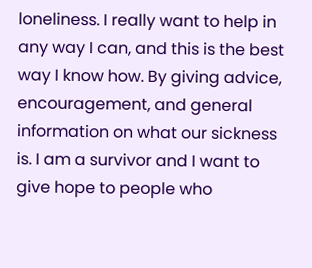loneliness. I really want to help in any way I can, and this is the best way I know how. By giving advice, encouragement, and general information on what our sickness is. I am a survivor and I want to give hope to people who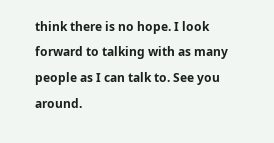think there is no hope. I look forward to talking with as many people as I can talk to. See you around.